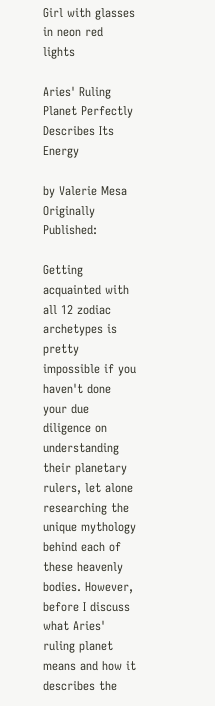Girl with glasses in neon red lights

Aries' Ruling Planet Perfectly Describes Its Energy

by Valerie Mesa
Originally Published:

Getting acquainted with all 12 zodiac archetypes is pretty impossible if you haven't done your due diligence on understanding their planetary rulers, let alone researching the unique mythology behind each of these heavenly bodies. However, before I discuss what Aries' ruling planet means and how it describes the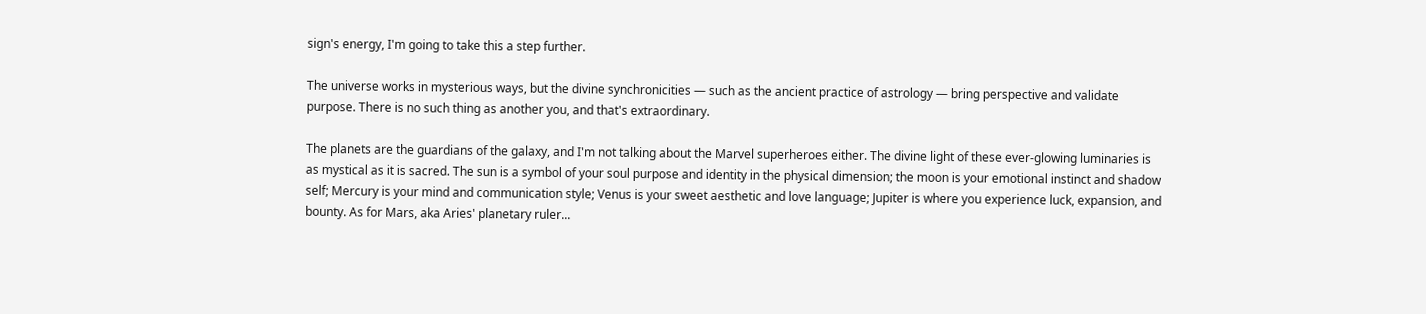sign's energy, I'm going to take this a step further.

The universe works in mysterious ways, but the divine synchronicities — such as the ancient practice of astrology — bring perspective and validate purpose. There is no such thing as another you, and that's extraordinary.

The planets are the guardians of the galaxy, and I'm not talking about the Marvel superheroes either. The divine light of these ever-glowing luminaries is as mystical as it is sacred. The sun is a symbol of your soul purpose and identity in the physical dimension; the moon is your emotional instinct and shadow self; Mercury is your mind and communication style; Venus is your sweet aesthetic and love language; Jupiter is where you experience luck, expansion, and bounty. As for Mars, aka Aries' planetary ruler...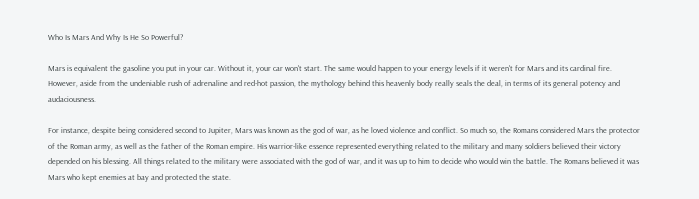Who Is Mars And Why Is He So Powerful?

Mars is equivalent the gasoline you put in your car. Without it, your car won't start. The same would happen to your energy levels if it weren't for Mars and its cardinal fire. However, aside from the undeniable rush of adrenaline and red-hot passion, the mythology behind this heavenly body really seals the deal, in terms of its general potency and audaciousness.

For instance, despite being considered second to Jupiter, Mars was known as the god of war, as he loved violence and conflict. So much so, the Romans considered Mars the protector of the Roman army, as well as the father of the Roman empire. His warrior-like essence represented everything related to the military and many soldiers believed their victory depended on his blessing. All things related to the military were associated with the god of war, and it was up to him to decide who would win the battle. The Romans believed it was Mars who kept enemies at bay and protected the state.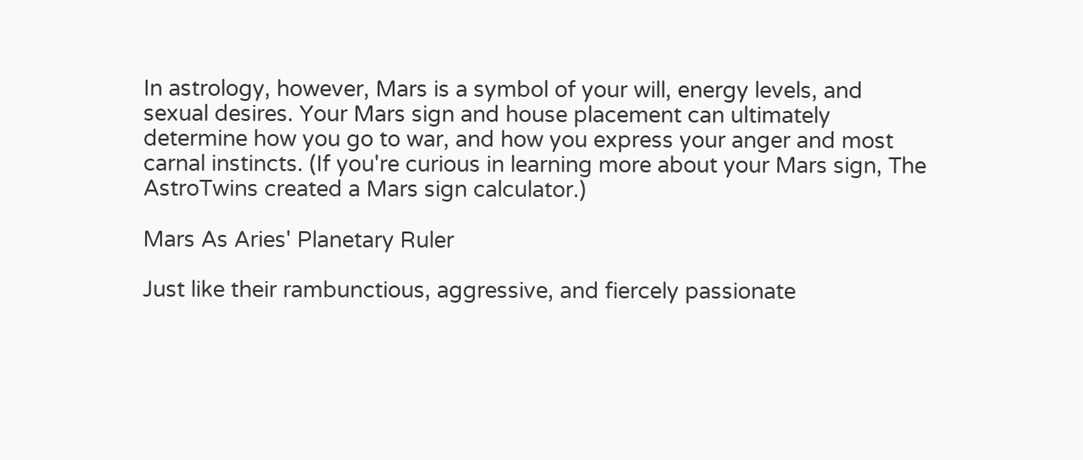In astrology, however, Mars is a symbol of your will, energy levels, and sexual desires. Your Mars sign and house placement can ultimately determine how you go to war, and how you express your anger and most carnal instincts. (If you're curious in learning more about your Mars sign, The AstroTwins created a Mars sign calculator.)

Mars As Aries' Planetary Ruler

Just like their rambunctious, aggressive, and fiercely passionate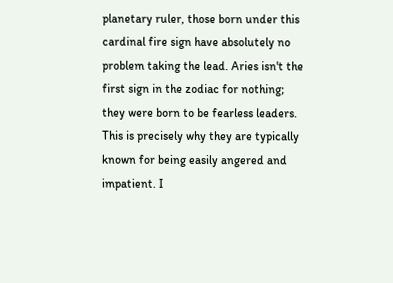planetary ruler, those born under this cardinal fire sign have absolutely no problem taking the lead. Aries isn't the first sign in the zodiac for nothing; they were born to be fearless leaders. This is precisely why they are typically known for being easily angered and impatient. I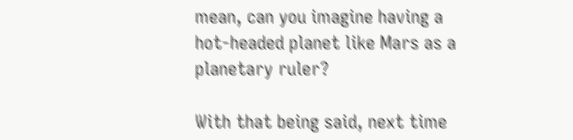mean, can you imagine having a hot-headed planet like Mars as a planetary ruler?

With that being said, next time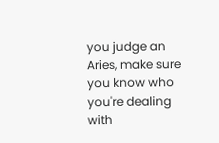you judge an Aries, make sure you know who you're dealing with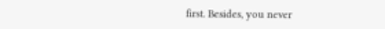first. Besides, you never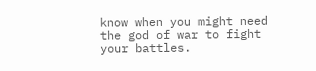know when you might need the god of war to fight your battles.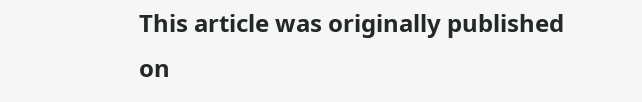This article was originally published on